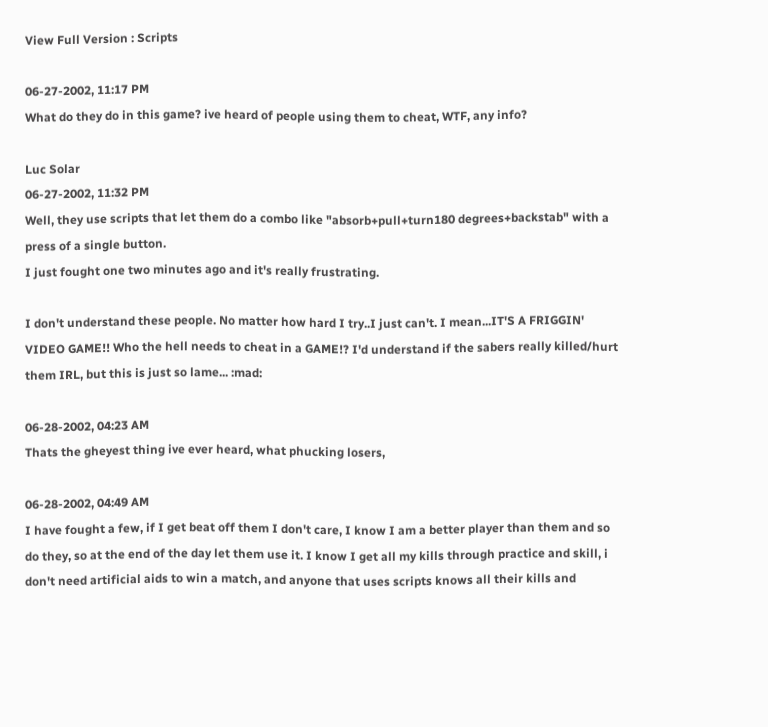View Full Version : Scripts

06-27-2002, 11:17 PM
What do they do in this game? ive heard of people using them to cheat, WTF, any info?

Luc Solar
06-27-2002, 11:32 PM
Well, they use scripts that let them do a combo like "absorb+pull+turn180 degrees+backstab" with a press of a single button.
I just fought one two minutes ago and it's really frustrating.

I don't understand these people. No matter how hard I try..I just can't. I mean...IT'S A FRIGGIN' VIDEO GAME!! Who the hell needs to cheat in a GAME!? I'd understand if the sabers really killed/hurt them IRL, but this is just so lame... :mad:

06-28-2002, 04:23 AM
Thats the gheyest thing ive ever heard, what phucking losers,

06-28-2002, 04:49 AM
I have fought a few, if I get beat off them I don't care, I know I am a better player than them and so do they, so at the end of the day let them use it. I know I get all my kills through practice and skill, i don't need artificial aids to win a match, and anyone that uses scripts knows all their kills and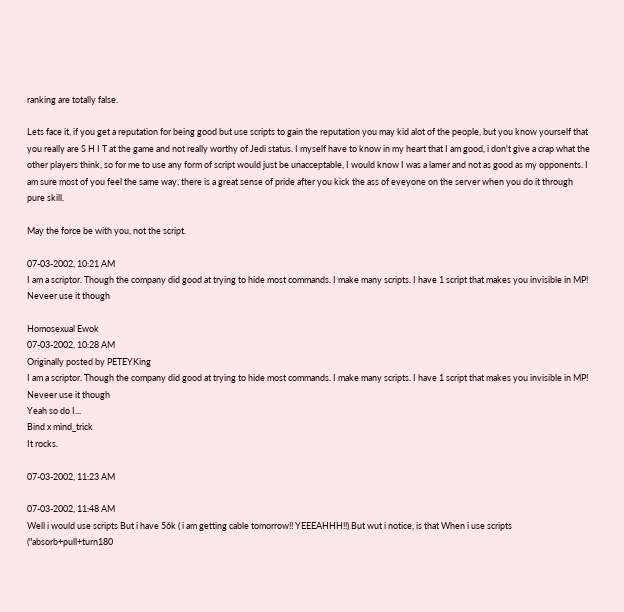ranking are totally false.

Lets face it, if you get a reputation for being good but use scripts to gain the reputation you may kid alot of the people, but you know yourself that you really are S H I T at the game and not really worthy of Jedi status. I myself have to know in my heart that I am good, i don't give a crap what the other players think, so for me to use any form of script would just be unacceptable, I would know I was a lamer and not as good as my opponents. I am sure most of you feel the same way, there is a great sense of pride after you kick the ass of eveyone on the server when you do it through pure skill.

May the force be with you, not the script.

07-03-2002, 10:21 AM
I am a scriptor. Though the company did good at trying to hide most commands. I make many scripts. I have 1 script that makes you invisible in MP! Neveer use it though

Homosexual Ewok
07-03-2002, 10:28 AM
Originally posted by PETEYKing
I am a scriptor. Though the company did good at trying to hide most commands. I make many scripts. I have 1 script that makes you invisible in MP! Neveer use it though
Yeah so do I...
Bind x mind_trick
It rocks.

07-03-2002, 11:23 AM

07-03-2002, 11:48 AM
Well i would use scripts But i have 56k ( i am getting cable tomorrow!! YEEEAHHH!!) But wut i notice, is that When i use scripts ("absorb+pull+turn180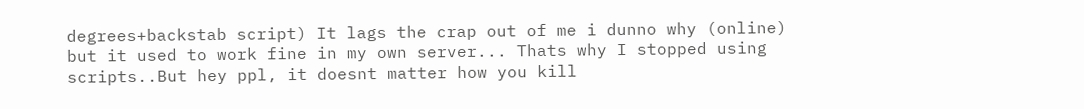degrees+backstab script) It lags the crap out of me i dunno why (online) but it used to work fine in my own server... Thats why I stopped using scripts..But hey ppl, it doesnt matter how you kill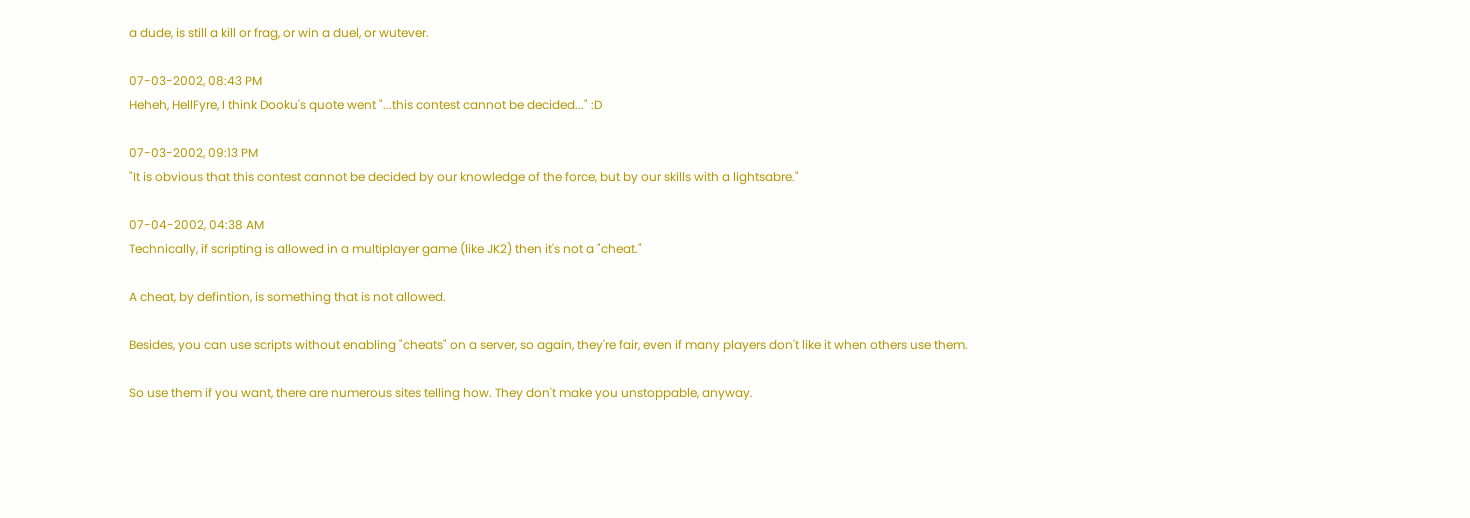a dude, is still a kill or frag, or win a duel, or wutever.

07-03-2002, 08:43 PM
Heheh, HellFyre, I think Dooku's quote went "...this contest cannot be decided..." :D

07-03-2002, 09:13 PM
"It is obvious that this contest cannot be decided by our knowledge of the force, but by our skills with a lightsabre."

07-04-2002, 04:38 AM
Technically, if scripting is allowed in a multiplayer game (like JK2) then it's not a "cheat."

A cheat, by defintion, is something that is not allowed.

Besides, you can use scripts without enabling "cheats" on a server, so again, they're fair, even if many players don't like it when others use them.

So use them if you want, there are numerous sites telling how. They don't make you unstoppable, anyway.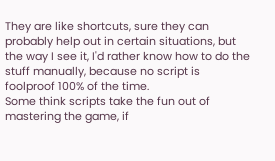They are like shortcuts, sure they can probably help out in certain situations, but the way I see it, I'd rather know how to do the stuff manually, because no script is foolproof 100% of the time.
Some think scripts take the fun out of mastering the game, if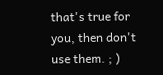that's true for you, then don't use them. ; )